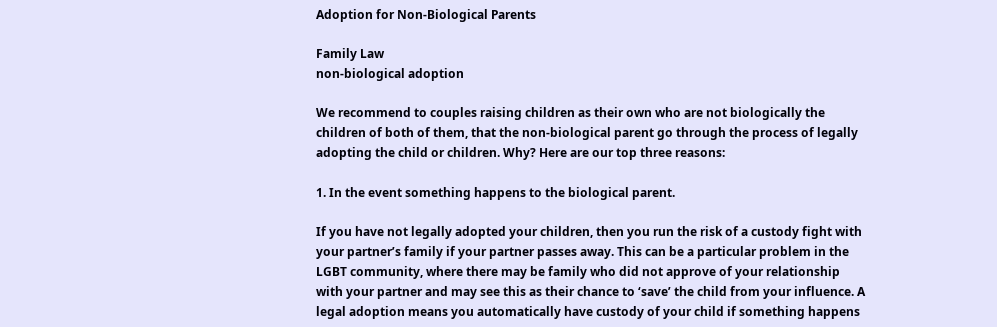Adoption for Non-Biological Parents

Family Law
non-biological adoption

We recommend to couples raising children as their own who are not biologically the children of both of them, that the non-biological parent go through the process of legally adopting the child or children. Why? Here are our top three reasons:

1. In the event something happens to the biological parent.

If you have not legally adopted your children, then you run the risk of a custody fight with your partner’s family if your partner passes away. This can be a particular problem in the LGBT community, where there may be family who did not approve of your relationship with your partner and may see this as their chance to ‘save’ the child from your influence. A legal adoption means you automatically have custody of your child if something happens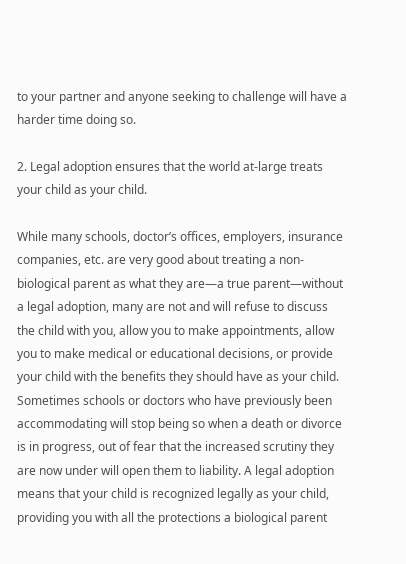to your partner and anyone seeking to challenge will have a harder time doing so.

2. Legal adoption ensures that the world at-large treats your child as your child.

While many schools, doctor’s offices, employers, insurance companies, etc. are very good about treating a non-biological parent as what they are—a true parent—without a legal adoption, many are not and will refuse to discuss the child with you, allow you to make appointments, allow you to make medical or educational decisions, or provide your child with the benefits they should have as your child. Sometimes schools or doctors who have previously been accommodating will stop being so when a death or divorce is in progress, out of fear that the increased scrutiny they are now under will open them to liability. A legal adoption means that your child is recognized legally as your child, providing you with all the protections a biological parent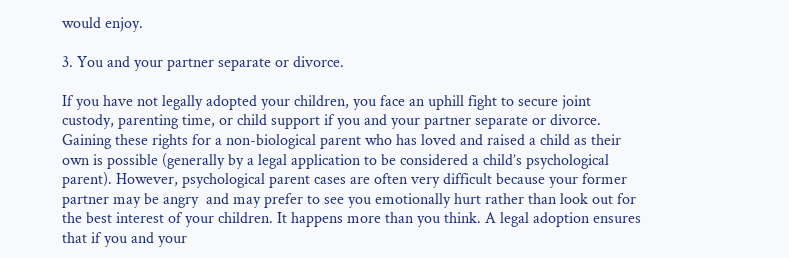would enjoy.

3. You and your partner separate or divorce.

If you have not legally adopted your children, you face an uphill fight to secure joint custody, parenting time, or child support if you and your partner separate or divorce. Gaining these rights for a non-biological parent who has loved and raised a child as their own is possible (generally by a legal application to be considered a child’s psychological parent). However, psychological parent cases are often very difficult because your former partner may be angry  and may prefer to see you emotionally hurt rather than look out for the best interest of your children. It happens more than you think. A legal adoption ensures that if you and your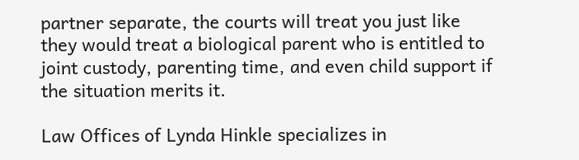partner separate, the courts will treat you just like they would treat a biological parent who is entitled to joint custody, parenting time, and even child support if the situation merits it.

Law Offices of Lynda Hinkle specializes in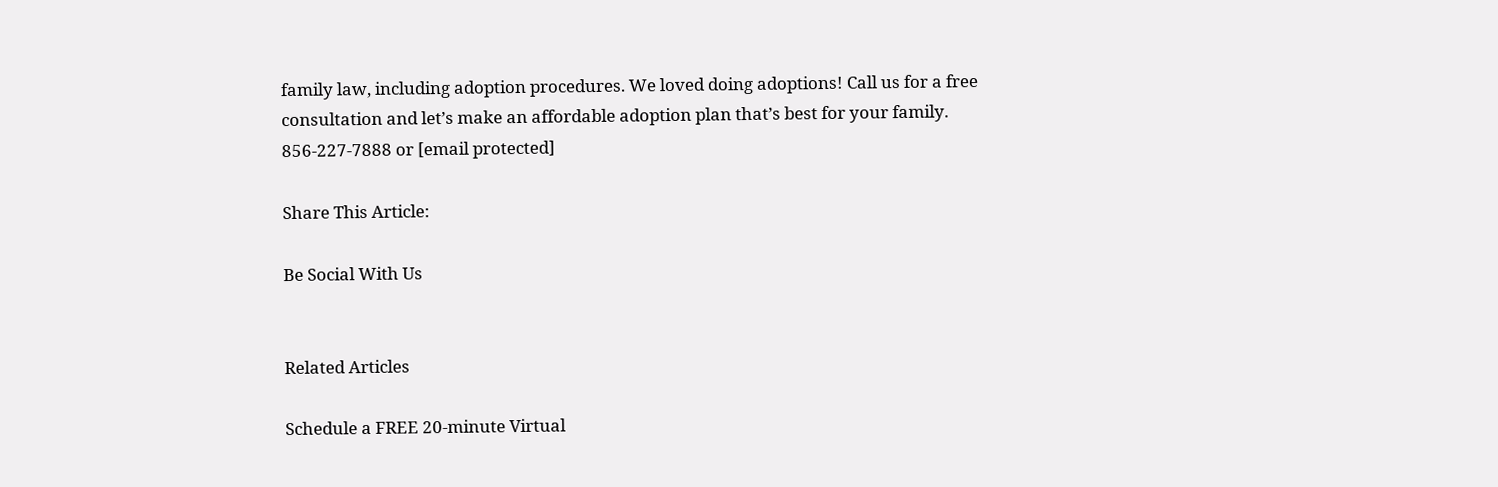family law, including adoption procedures. We loved doing adoptions! Call us for a free consultation and let’s make an affordable adoption plan that’s best for your family. 856-227-7888 or [email protected]

Share This Article:

Be Social With Us


Related Articles

Schedule a FREE 20-minute Virtual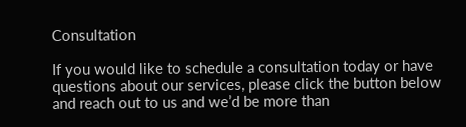Consultation

If you would like to schedule a consultation today or have questions about our services, please click the button below and reach out to us and we’d be more than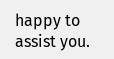happy to assist you.